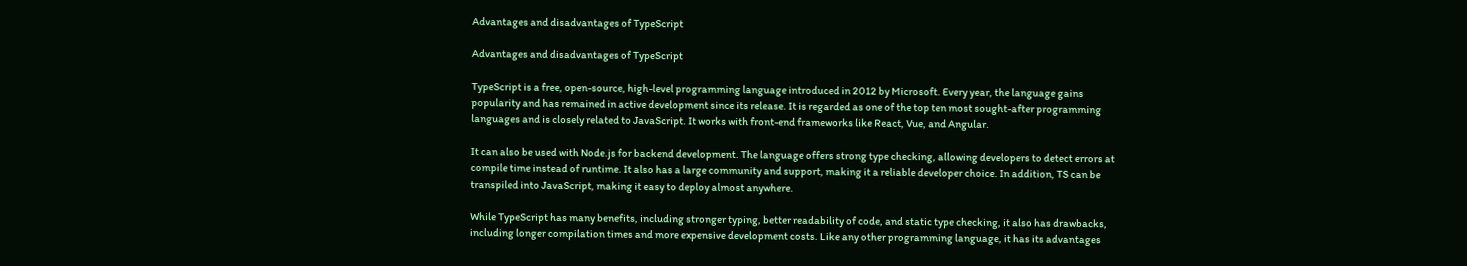Advantages and disadvantages of TypeScript

Advantages and disadvantages of TypeScript

TypeScript is a free, open-source, high-level programming language introduced in 2012 by Microsoft. Every year, the language gains popularity and has remained in active development since its release. It is regarded as one of the top ten most sought-after programming languages and is closely related to JavaScript. It works with front-end frameworks like React, Vue, and Angular.

It can also be used with Node.js for backend development. The language offers strong type checking, allowing developers to detect errors at compile time instead of runtime. It also has a large community and support, making it a reliable developer choice. In addition, TS can be transpiled into JavaScript, making it easy to deploy almost anywhere.

While TypeScript has many benefits, including stronger typing, better readability of code, and static type checking, it also has drawbacks, including longer compilation times and more expensive development costs. Like any other programming language, it has its advantages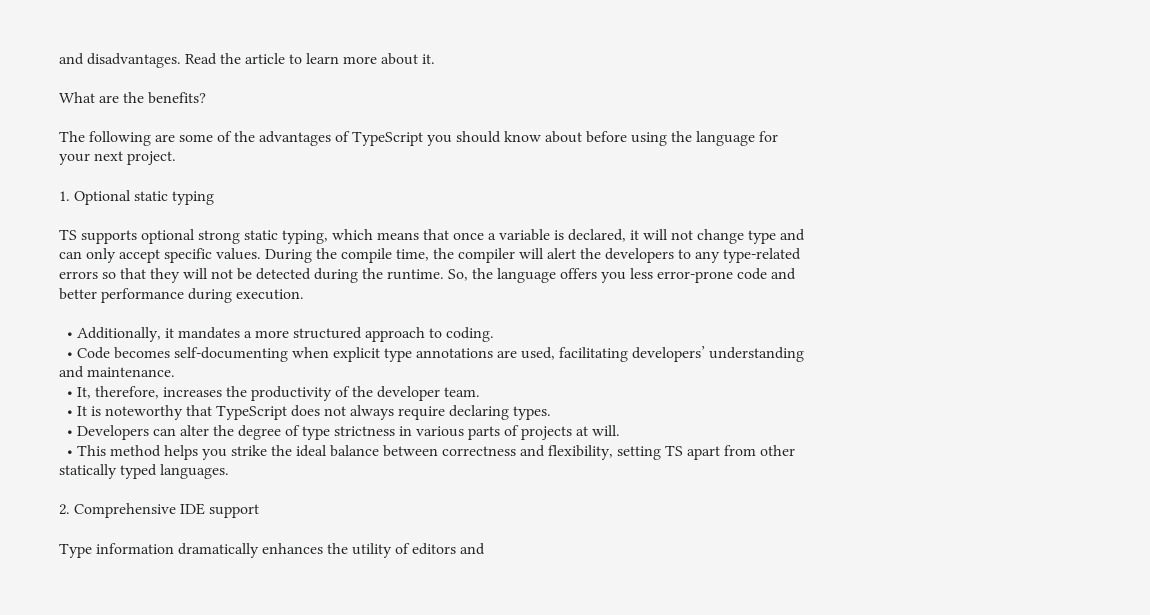and disadvantages. Read the article to learn more about it.

What are the benefits?

The following are some of the advantages of TypeScript you should know about before using the language for your next project.

1. Optional static typing

TS supports optional strong static typing, which means that once a variable is declared, it will not change type and can only accept specific values. During the compile time, the compiler will alert the developers to any type-related errors so that they will not be detected during the runtime. So, the language offers you less error-prone code and better performance during execution.

  • Additionally, it mandates a more structured approach to coding.
  • Code becomes self-documenting when explicit type annotations are used, facilitating developers’ understanding and maintenance.
  • It, therefore, increases the productivity of the developer team.
  • It is noteworthy that TypeScript does not always require declaring types.
  • Developers can alter the degree of type strictness in various parts of projects at will.
  • This method helps you strike the ideal balance between correctness and flexibility, setting TS apart from other statically typed languages.

2. Comprehensive IDE support

Type information dramatically enhances the utility of editors and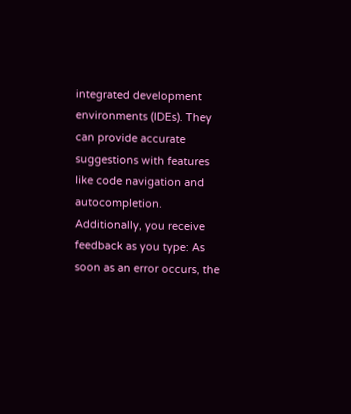integrated development environments (IDEs). They can provide accurate suggestions with features like code navigation and autocompletion. Additionally, you receive feedback as you type: As soon as an error occurs, the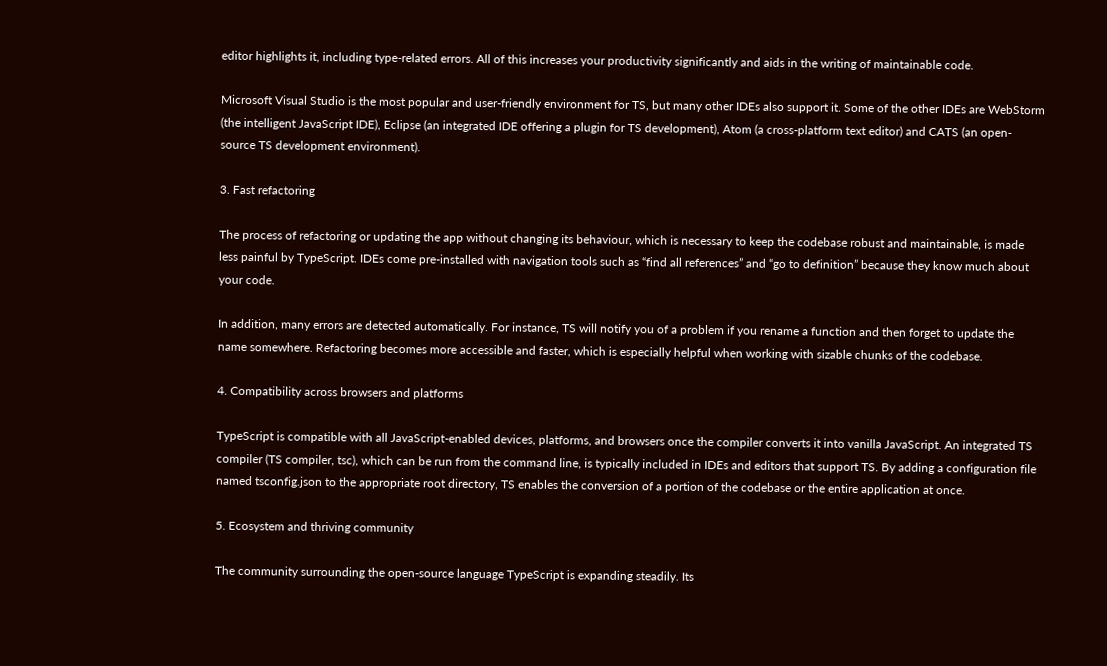editor highlights it, including type-related errors. All of this increases your productivity significantly and aids in the writing of maintainable code.

Microsoft Visual Studio is the most popular and user-friendly environment for TS, but many other IDEs also support it. Some of the other IDEs are WebStorm (the intelligent JavaScript IDE), Eclipse (an integrated IDE offering a plugin for TS development), Atom (a cross-platform text editor) and CATS (an open-source TS development environment).

3. Fast refactoring

The process of refactoring or updating the app without changing its behaviour, which is necessary to keep the codebase robust and maintainable, is made less painful by TypeScript. IDEs come pre-installed with navigation tools such as “find all references” and “go to definition” because they know much about your code.

In addition, many errors are detected automatically. For instance, TS will notify you of a problem if you rename a function and then forget to update the name somewhere. Refactoring becomes more accessible and faster, which is especially helpful when working with sizable chunks of the codebase.

4. Compatibility across browsers and platforms

TypeScript is compatible with all JavaScript-enabled devices, platforms, and browsers once the compiler converts it into vanilla JavaScript. An integrated TS compiler (TS compiler, tsc), which can be run from the command line, is typically included in IDEs and editors that support TS. By adding a configuration file named tsconfig.json to the appropriate root directory, TS enables the conversion of a portion of the codebase or the entire application at once.

5. Ecosystem and thriving community

The community surrounding the open-source language TypeScript is expanding steadily. Its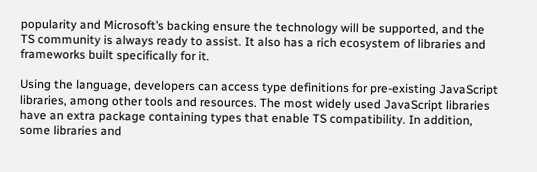popularity and Microsoft’s backing ensure the technology will be supported, and the TS community is always ready to assist. It also has a rich ecosystem of libraries and frameworks built specifically for it.

Using the language, developers can access type definitions for pre-existing JavaScript libraries, among other tools and resources. The most widely used JavaScript libraries have an extra package containing types that enable TS compatibility. In addition, some libraries and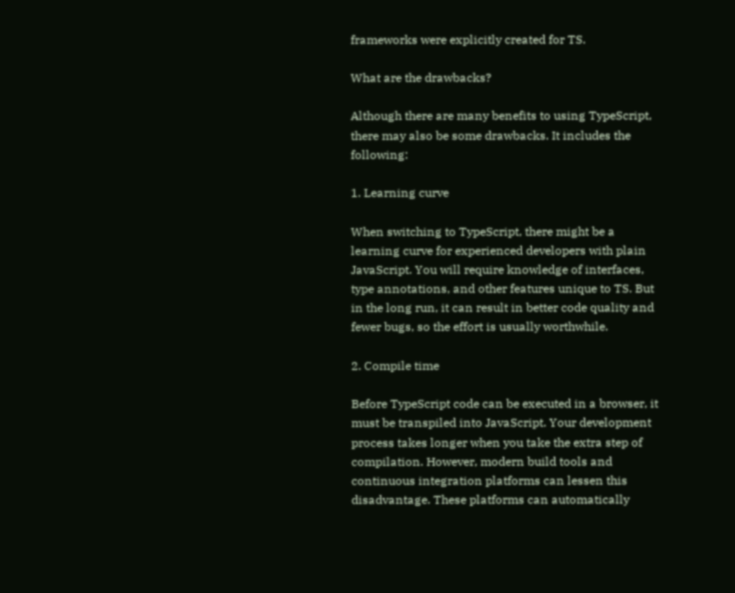frameworks were explicitly created for TS.

What are the drawbacks?

Although there are many benefits to using TypeScript, there may also be some drawbacks. It includes the following:

1. Learning curve

When switching to TypeScript, there might be a learning curve for experienced developers with plain JavaScript. You will require knowledge of interfaces, type annotations, and other features unique to TS. But in the long run, it can result in better code quality and fewer bugs, so the effort is usually worthwhile.

2. Compile time

Before TypeScript code can be executed in a browser, it must be transpiled into JavaScript. Your development process takes longer when you take the extra step of compilation. However, modern build tools and continuous integration platforms can lessen this disadvantage. These platforms can automatically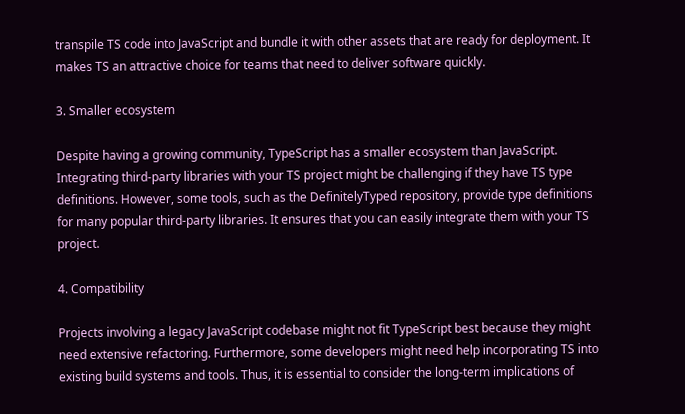transpile TS code into JavaScript and bundle it with other assets that are ready for deployment. It makes TS an attractive choice for teams that need to deliver software quickly.

3. Smaller ecosystem

Despite having a growing community, TypeScript has a smaller ecosystem than JavaScript. Integrating third-party libraries with your TS project might be challenging if they have TS type definitions. However, some tools, such as the DefinitelyTyped repository, provide type definitions for many popular third-party libraries. It ensures that you can easily integrate them with your TS project.

4. Compatibility

Projects involving a legacy JavaScript codebase might not fit TypeScript best because they might need extensive refactoring. Furthermore, some developers might need help incorporating TS into existing build systems and tools. Thus, it is essential to consider the long-term implications of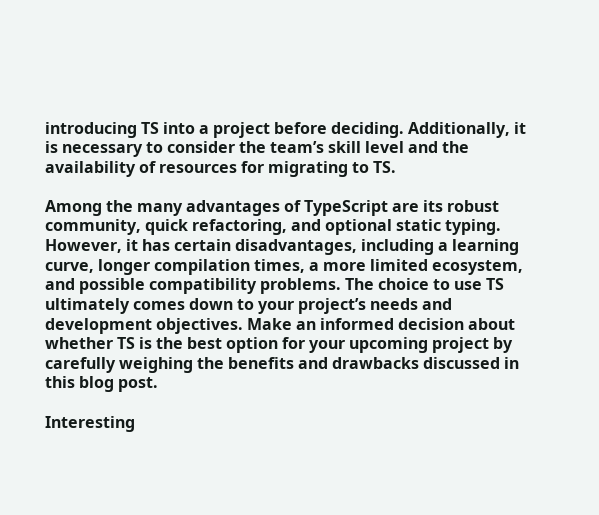introducing TS into a project before deciding. Additionally, it is necessary to consider the team’s skill level and the availability of resources for migrating to TS.

Among the many advantages of TypeScript are its robust community, quick refactoring, and optional static typing. However, it has certain disadvantages, including a learning curve, longer compilation times, a more limited ecosystem, and possible compatibility problems. The choice to use TS ultimately comes down to your project’s needs and development objectives. Make an informed decision about whether TS is the best option for your upcoming project by carefully weighing the benefits and drawbacks discussed in this blog post.

Interesting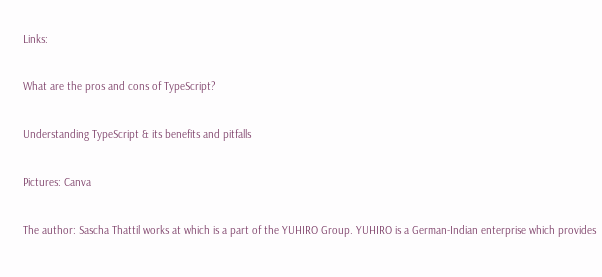Links:

What are the pros and cons of TypeScript?

Understanding TypeScript & its benefits and pitfalls

Pictures: Canva

The author: Sascha Thattil works at which is a part of the YUHIRO Group. YUHIRO is a German-Indian enterprise which provides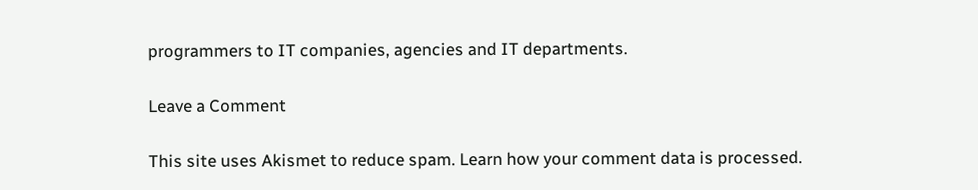programmers to IT companies, agencies and IT departments.

Leave a Comment

This site uses Akismet to reduce spam. Learn how your comment data is processed.